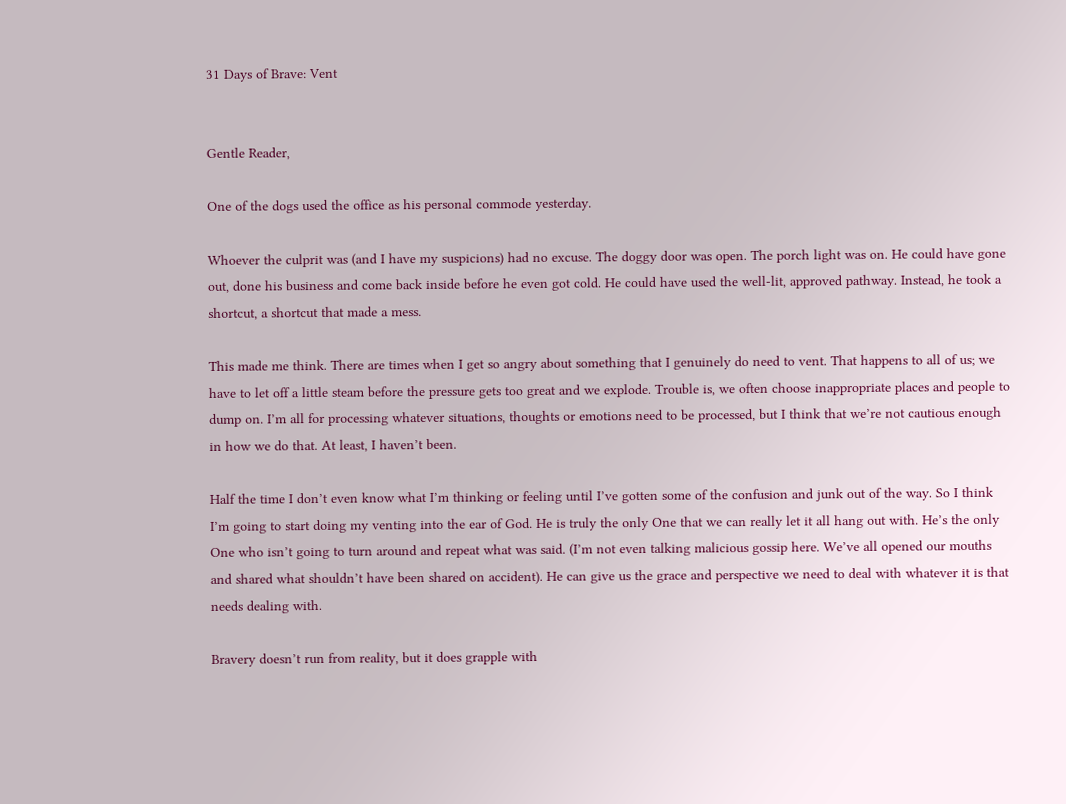31 Days of Brave: Vent


Gentle Reader,

One of the dogs used the office as his personal commode yesterday.

Whoever the culprit was (and I have my suspicions) had no excuse. The doggy door was open. The porch light was on. He could have gone out, done his business and come back inside before he even got cold. He could have used the well-lit, approved pathway. Instead, he took a shortcut, a shortcut that made a mess.

This made me think. There are times when I get so angry about something that I genuinely do need to vent. That happens to all of us; we have to let off a little steam before the pressure gets too great and we explode. Trouble is, we often choose inappropriate places and people to dump on. I’m all for processing whatever situations, thoughts or emotions need to be processed, but I think that we’re not cautious enough in how we do that. At least, I haven’t been.

Half the time I don’t even know what I’m thinking or feeling until I’ve gotten some of the confusion and junk out of the way. So I think I’m going to start doing my venting into the ear of God. He is truly the only One that we can really let it all hang out with. He’s the only One who isn’t going to turn around and repeat what was said. (I’m not even talking malicious gossip here. We’ve all opened our mouths and shared what shouldn’t have been shared on accident). He can give us the grace and perspective we need to deal with whatever it is that needs dealing with.

Bravery doesn’t run from reality, but it does grapple with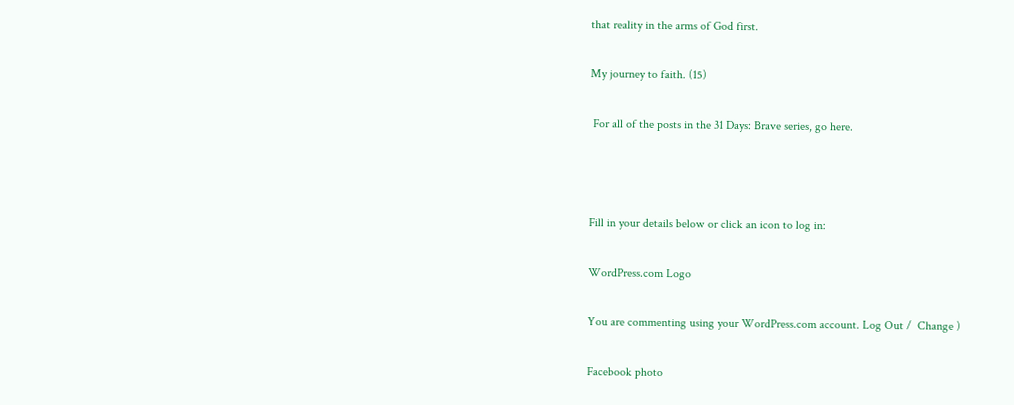that reality in the arms of God first.

My journey to faith. (15)

 For all of the posts in the 31 Days: Brave series, go here.



Fill in your details below or click an icon to log in:

WordPress.com Logo

You are commenting using your WordPress.com account. Log Out /  Change )

Facebook photo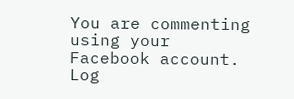You are commenting using your Facebook account. Log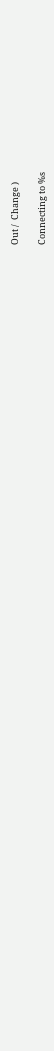Out /  Change )

Connecting to %s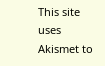This site uses Akismet to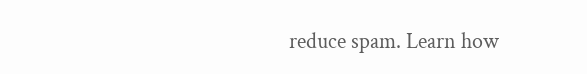reduce spam. Learn how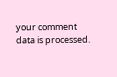your comment data is processed.